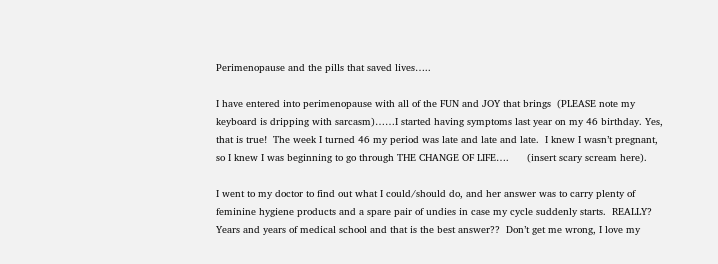Perimenopause and the pills that saved lives…..

I have entered into perimenopause with all of the FUN and JOY that brings  (PLEASE note my keyboard is dripping with sarcasm)……I started having symptoms last year on my 46 birthday. Yes, that is true!  The week I turned 46 my period was late and late and late.  I knew I wasn’t pregnant, so I knew I was beginning to go through THE CHANGE OF LIFE….      (insert scary scream here).

I went to my doctor to find out what I could/should do, and her answer was to carry plenty of feminine hygiene products and a spare pair of undies in case my cycle suddenly starts.  REALLY?  Years and years of medical school and that is the best answer??  Don’t get me wrong, I love my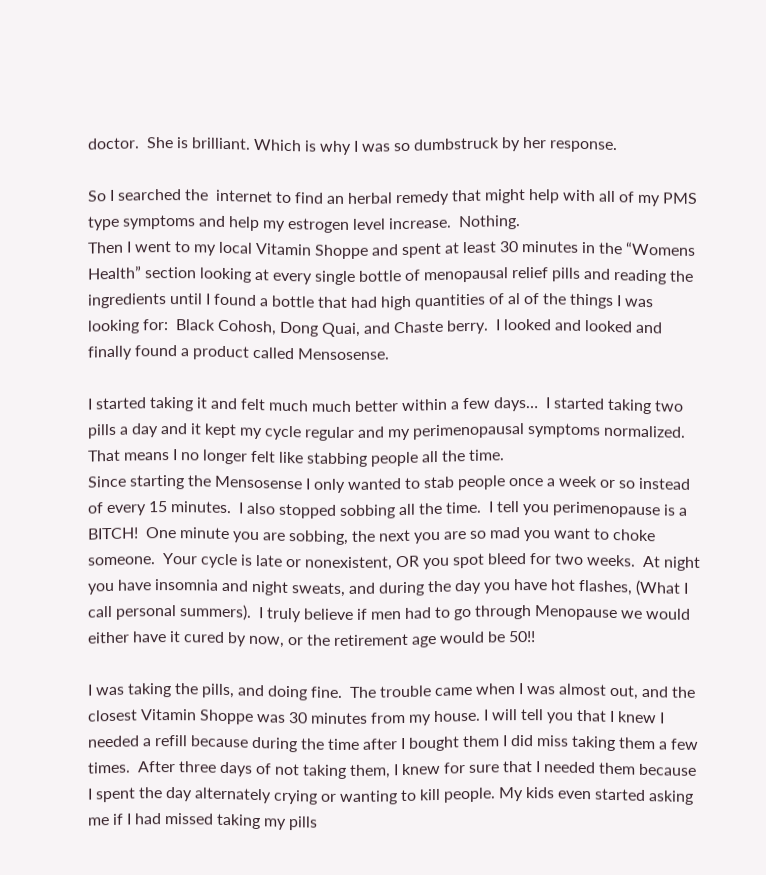doctor.  She is brilliant. Which is why I was so dumbstruck by her response.

So I searched the  internet to find an herbal remedy that might help with all of my PMS type symptoms and help my estrogen level increase.  Nothing.
Then I went to my local Vitamin Shoppe and spent at least 30 minutes in the “Womens Health” section looking at every single bottle of menopausal relief pills and reading the ingredients until I found a bottle that had high quantities of al of the things I was looking for:  Black Cohosh, Dong Quai, and Chaste berry.  I looked and looked and finally found a product called Mensosense.

I started taking it and felt much much better within a few days…  I started taking two pills a day and it kept my cycle regular and my perimenopausal symptoms normalized.  That means I no longer felt like stabbing people all the time.
Since starting the Mensosense I only wanted to stab people once a week or so instead of every 15 minutes.  I also stopped sobbing all the time.  I tell you perimenopause is a BITCH!  One minute you are sobbing, the next you are so mad you want to choke someone.  Your cycle is late or nonexistent, OR you spot bleed for two weeks.  At night you have insomnia and night sweats, and during the day you have hot flashes, (What I call personal summers).  I truly believe if men had to go through Menopause we would either have it cured by now, or the retirement age would be 50!!

I was taking the pills, and doing fine.  The trouble came when I was almost out, and the closest Vitamin Shoppe was 30 minutes from my house. I will tell you that I knew I needed a refill because during the time after I bought them I did miss taking them a few times.  After three days of not taking them, I knew for sure that I needed them because I spent the day alternately crying or wanting to kill people. My kids even started asking me if I had missed taking my pills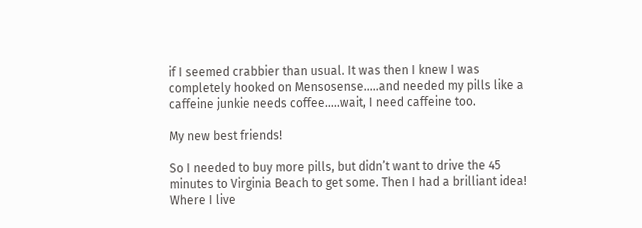if I seemed crabbier than usual. It was then I knew I was completely hooked on Mensosense…..and needed my pills like a caffeine junkie needs coffee…..wait, I need caffeine too.

My new best friends!

So I needed to buy more pills, but didn’t want to drive the 45 minutes to Virginia Beach to get some. Then I had a brilliant idea! Where I live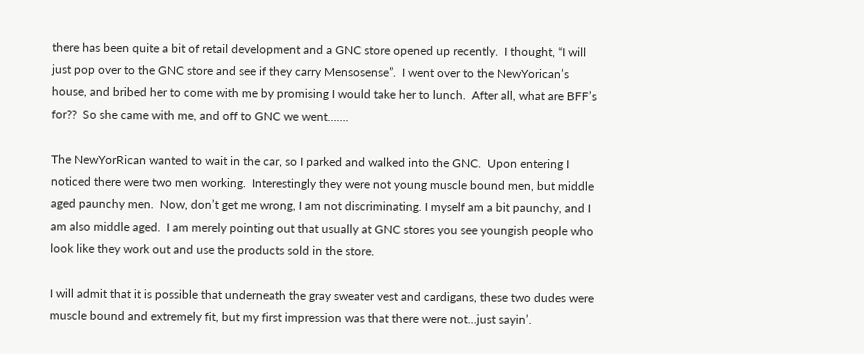there has been quite a bit of retail development and a GNC store opened up recently.  I thought, “I will just pop over to the GNC store and see if they carry Mensosense”.  I went over to the NewYorican’s house, and bribed her to come with me by promising I would take her to lunch.  After all, what are BFF’s for??  So she came with me, and off to GNC we went…….

The NewYorRican wanted to wait in the car, so I parked and walked into the GNC.  Upon entering I noticed there were two men working.  Interestingly they were not young muscle bound men, but middle aged paunchy men.  Now, don’t get me wrong, I am not discriminating. I myself am a bit paunchy, and I am also middle aged.  I am merely pointing out that usually at GNC stores you see youngish people who look like they work out and use the products sold in the store.

I will admit that it is possible that underneath the gray sweater vest and cardigans, these two dudes were muscle bound and extremely fit, but my first impression was that there were not…just sayin’.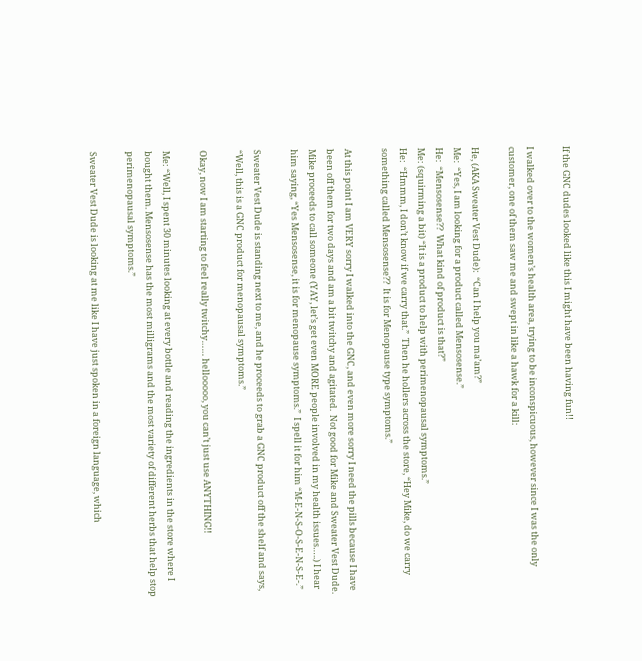If the GNC dudes looked like this I might have been having fun!!

I walked over to the women’s health area, trying to be inconspicuous, however since I was the only customer, one of them saw me and swept in like a hawk for a kill:

He, (AKA Sweater Vest Dude):  “Can I help you ma’am?”
Me:  “Yes, I am looking for a product called Mensosense.”
He:  “Mensosense??  What kind of product is that?”
Me: (squirming a bit) “It is a product to help with perimenopausal symptoms.”
He:  “Hmmm, I don’t know if we carry that.”  Then he hollers across the store, “Hey Mike, do we carry something called Mensosense??  It is for Menopause type symptoms.”

At this point I am VERY sorry I walked into the GNC, and even more sorry I need the pills because I have been off them for two days and am a bit twitchy and agitated.  Not good for Mike and Sweater Vest Dude.  Mike proceeds to call someone (YAY, let’s get even MORE people involved in my health issues…..) I hear him saying, “Yes Mensosense, it is for menopause symptoms.”  I spell it for him “M-E-N-S-O-S-E-N-S-E-.”

Sweater Vest Dude is standing next to me, and he proceeds to grab a GNC product off the shelf and says, “Well, this is a GNC product for menopausal symptoms.”

Okay, now I am starting to feel really twitchy…… hellooooo, you can’t just use ANYTHING!!

Me: “Well, I spent 30 minutes looking at every bottle and reading the ingredients in the store where I bought them. Mensosense has the most milligrams and the most variety of different herbs that help stop perimenopausal symptoms.”

Sweater Vest Dude is looking at me like I have just spoken in a foreign language, which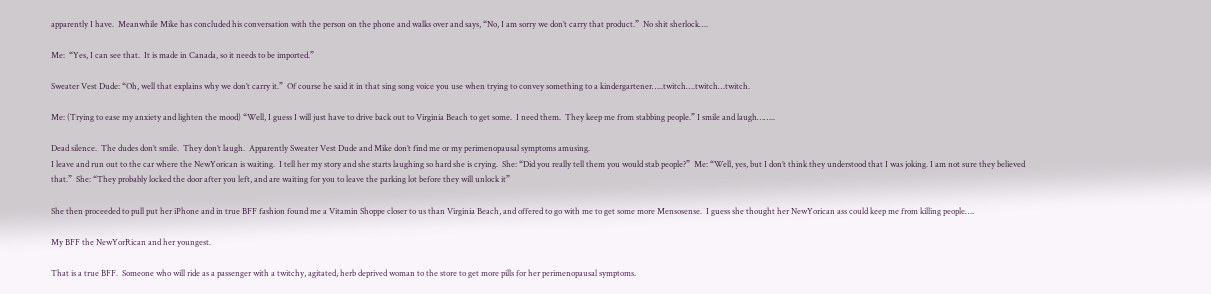apparently I have.  Meanwhile Mike has concluded his conversation with the person on the phone and walks over and says, “No, I am sorry we don’t carry that product.”  No shit sherlock….

Me:  “Yes, I can see that.  It is made in Canada, so it needs to be imported.”

Sweater Vest Dude: “Oh, well that explains why we don’t carry it.”  Of course he said it in that sing song voice you use when trying to convey something to a kindergartener…..twitch….twitch…twitch.

Me: (Trying to ease my anxiety and lighten the mood) “Well, I guess I will just have to drive back out to Virginia Beach to get some.  I need them.  They keep me from stabbing people.” I smile and laugh……..

Dead silence.  The dudes don’t smile.  They don’t laugh.  Apparently Sweater Vest Dude and Mike don’t find me or my perimenopausal symptoms amusing.
I leave and run out to the car where the NewYorican is waiting.  I tell her my story and she starts laughing so hard she is crying.  She: “Did you really tell them you would stab people?”  Me: “Well, yes, but I don’t think they understood that I was joking. I am not sure they believed that.”  She: “They probably locked the door after you left, and are waiting for you to leave the parking lot before they will unlock it”

She then proceeded to pull put her iPhone and in true BFF fashion found me a Vitamin Shoppe closer to us than Virginia Beach, and offered to go with me to get some more Mensosense.  I guess she thought her NewYorican ass could keep me from killing people….

My BFF the NewYorRican and her youngest.

That is a true BFF.  Someone who will ride as a passenger with a twitchy, agitated, herb deprived woman to the store to get more pills for her perimenopausal symptoms.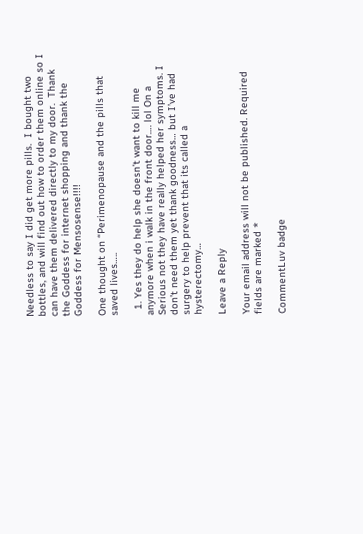Needless to say I did get more pills.  I bought two bottles, and will find out how to order them online so I can have them delivered directly to my door.  Thank the Goddess for internet shopping and thank the Goddess for Mensosense!!!!

One thought on “Perimenopause and the pills that saved lives…..

  1. Yes they do help she doesn’t want to kill me anymore when i walk in the front door…. lol On a Serious not they have really helped her symptoms. I don’t need them yet thank goodness… but I’ve had surgery to help prevent that its called a hysterectomy…

Leave a Reply

Your email address will not be published. Required fields are marked *

CommentLuv badge